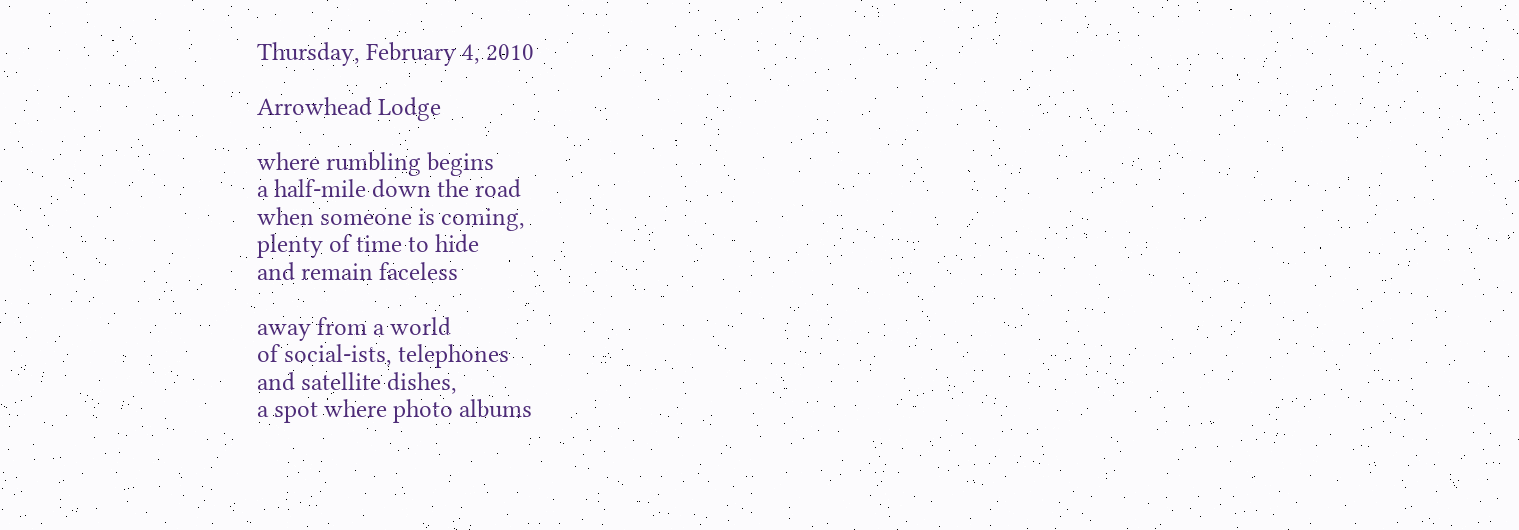Thursday, February 4, 2010

Arrowhead Lodge

where rumbling begins
a half-mile down the road
when someone is coming,
plenty of time to hide
and remain faceless

away from a world
of social-ists, telephones
and satellite dishes,
a spot where photo albums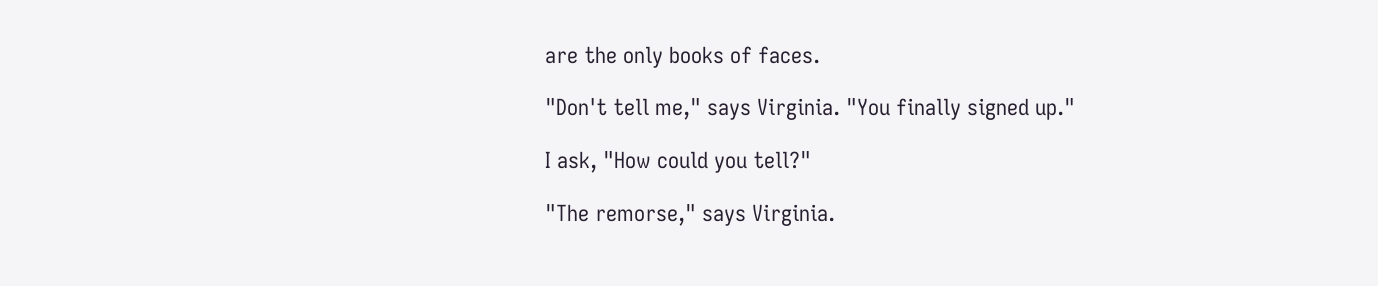are the only books of faces.

"Don't tell me," says Virginia. "You finally signed up."

I ask, "How could you tell?"

"The remorse," says Virginia.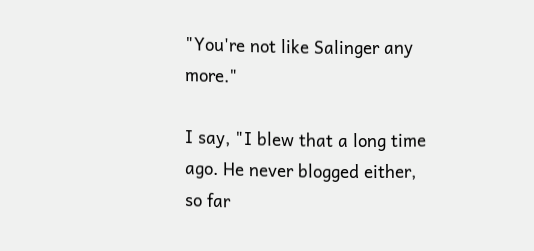"You're not like Salinger any more."

I say, "I blew that a long time ago. He never blogged either, so far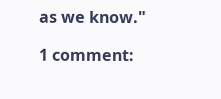as we know."

1 comment: